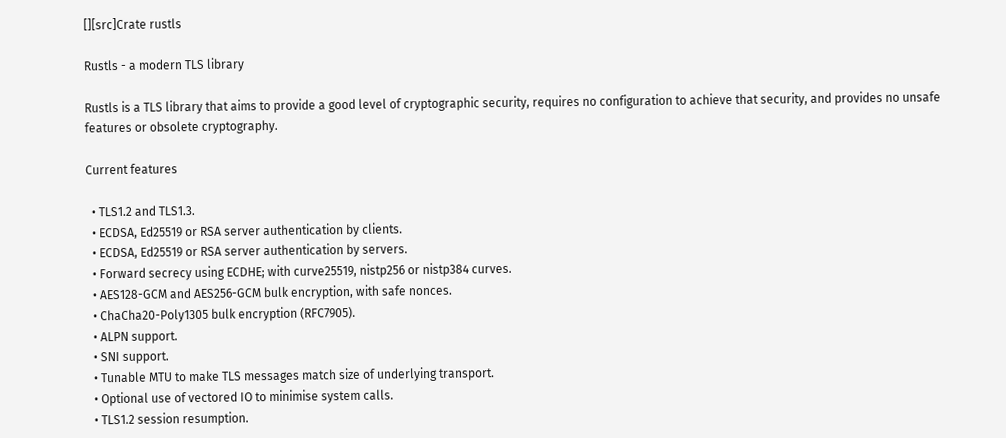[][src]Crate rustls

Rustls - a modern TLS library

Rustls is a TLS library that aims to provide a good level of cryptographic security, requires no configuration to achieve that security, and provides no unsafe features or obsolete cryptography.

Current features

  • TLS1.2 and TLS1.3.
  • ECDSA, Ed25519 or RSA server authentication by clients.
  • ECDSA, Ed25519 or RSA server authentication by servers.
  • Forward secrecy using ECDHE; with curve25519, nistp256 or nistp384 curves.
  • AES128-GCM and AES256-GCM bulk encryption, with safe nonces.
  • ChaCha20-Poly1305 bulk encryption (RFC7905).
  • ALPN support.
  • SNI support.
  • Tunable MTU to make TLS messages match size of underlying transport.
  • Optional use of vectored IO to minimise system calls.
  • TLS1.2 session resumption.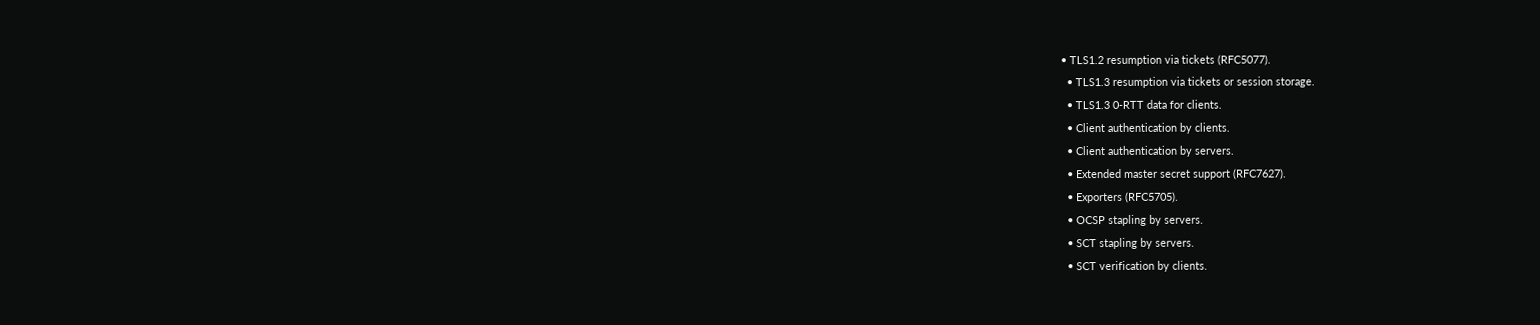• TLS1.2 resumption via tickets (RFC5077).
  • TLS1.3 resumption via tickets or session storage.
  • TLS1.3 0-RTT data for clients.
  • Client authentication by clients.
  • Client authentication by servers.
  • Extended master secret support (RFC7627).
  • Exporters (RFC5705).
  • OCSP stapling by servers.
  • SCT stapling by servers.
  • SCT verification by clients.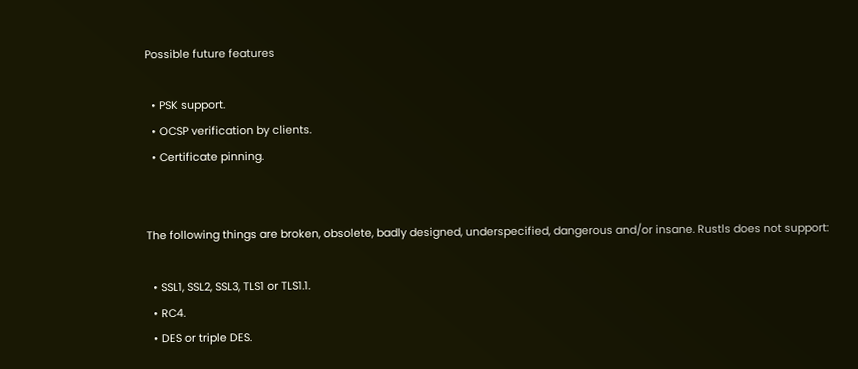Possible future features

  • PSK support.
  • OCSP verification by clients.
  • Certificate pinning.


The following things are broken, obsolete, badly designed, underspecified, dangerous and/or insane. Rustls does not support:

  • SSL1, SSL2, SSL3, TLS1 or TLS1.1.
  • RC4.
  • DES or triple DES.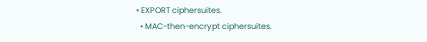• EXPORT ciphersuites.
  • MAC-then-encrypt ciphersuites.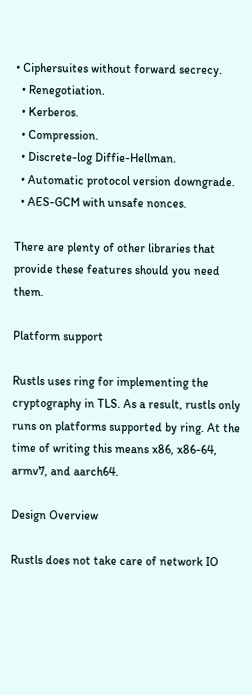• Ciphersuites without forward secrecy.
  • Renegotiation.
  • Kerberos.
  • Compression.
  • Discrete-log Diffie-Hellman.
  • Automatic protocol version downgrade.
  • AES-GCM with unsafe nonces.

There are plenty of other libraries that provide these features should you need them.

Platform support

Rustls uses ring for implementing the cryptography in TLS. As a result, rustls only runs on platforms supported by ring. At the time of writing this means x86, x86-64, armv7, and aarch64.

Design Overview

Rustls does not take care of network IO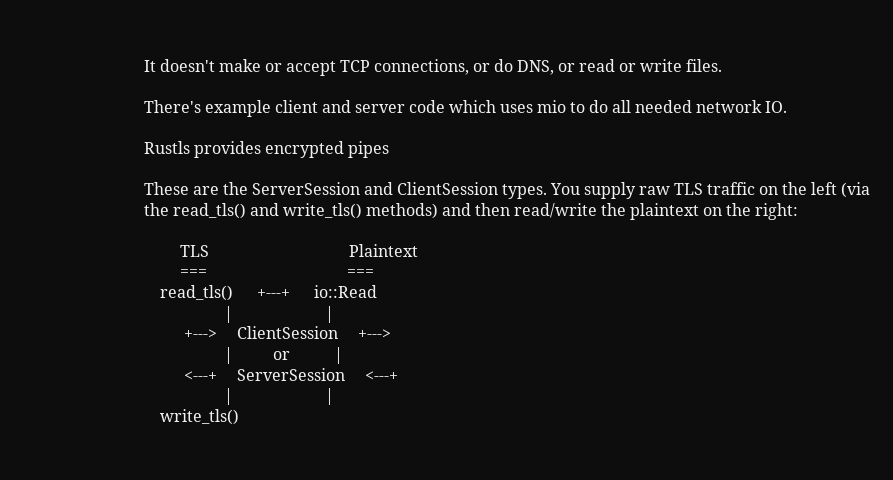It doesn't make or accept TCP connections, or do DNS, or read or write files.

There's example client and server code which uses mio to do all needed network IO.

Rustls provides encrypted pipes

These are the ServerSession and ClientSession types. You supply raw TLS traffic on the left (via the read_tls() and write_tls() methods) and then read/write the plaintext on the right:

         TLS                                   Plaintext
         ===                                   ===
    read_tls()      +---+      io::Read
                    |                       |
          +--->     ClientSession     +--->
                    |          or           |
          <---+     ServerSession     <---+
                    |                       |
    write_tls()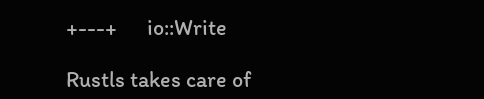+---+      io::Write

Rustls takes care of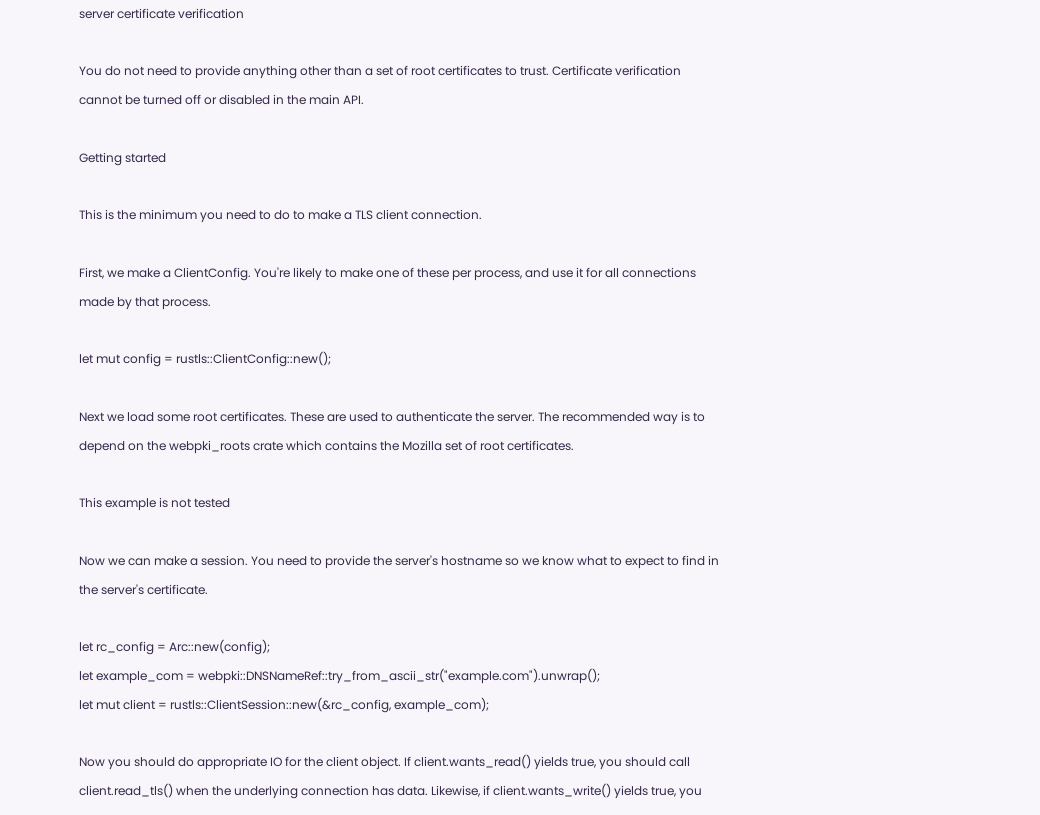server certificate verification

You do not need to provide anything other than a set of root certificates to trust. Certificate verification cannot be turned off or disabled in the main API.

Getting started

This is the minimum you need to do to make a TLS client connection.

First, we make a ClientConfig. You're likely to make one of these per process, and use it for all connections made by that process.

let mut config = rustls::ClientConfig::new();

Next we load some root certificates. These are used to authenticate the server. The recommended way is to depend on the webpki_roots crate which contains the Mozilla set of root certificates.

This example is not tested

Now we can make a session. You need to provide the server's hostname so we know what to expect to find in the server's certificate.

let rc_config = Arc::new(config);
let example_com = webpki::DNSNameRef::try_from_ascii_str("example.com").unwrap();
let mut client = rustls::ClientSession::new(&rc_config, example_com);

Now you should do appropriate IO for the client object. If client.wants_read() yields true, you should call client.read_tls() when the underlying connection has data. Likewise, if client.wants_write() yields true, you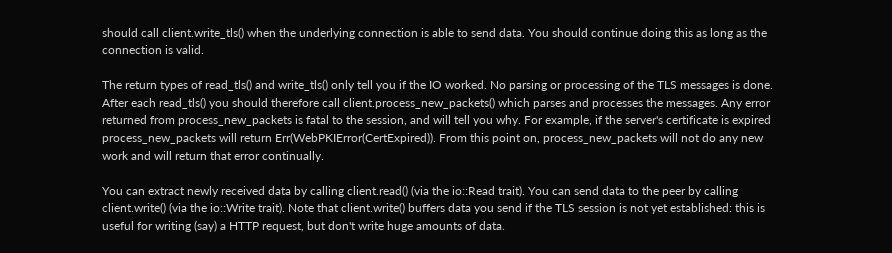should call client.write_tls() when the underlying connection is able to send data. You should continue doing this as long as the connection is valid.

The return types of read_tls() and write_tls() only tell you if the IO worked. No parsing or processing of the TLS messages is done. After each read_tls() you should therefore call client.process_new_packets() which parses and processes the messages. Any error returned from process_new_packets is fatal to the session, and will tell you why. For example, if the server's certificate is expired process_new_packets will return Err(WebPKIError(CertExpired)). From this point on, process_new_packets will not do any new work and will return that error continually.

You can extract newly received data by calling client.read() (via the io::Read trait). You can send data to the peer by calling client.write() (via the io::Write trait). Note that client.write() buffers data you send if the TLS session is not yet established: this is useful for writing (say) a HTTP request, but don't write huge amounts of data.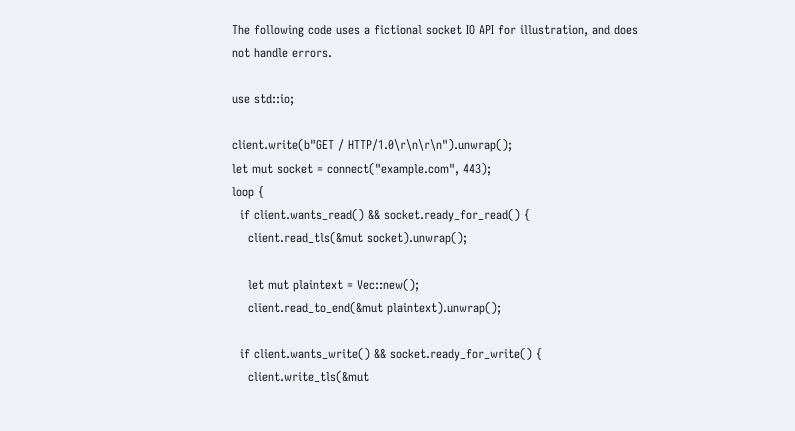The following code uses a fictional socket IO API for illustration, and does not handle errors.

use std::io;

client.write(b"GET / HTTP/1.0\r\n\r\n").unwrap();
let mut socket = connect("example.com", 443);
loop {
  if client.wants_read() && socket.ready_for_read() {
    client.read_tls(&mut socket).unwrap();

    let mut plaintext = Vec::new();
    client.read_to_end(&mut plaintext).unwrap();

  if client.wants_write() && socket.ready_for_write() {
    client.write_tls(&mut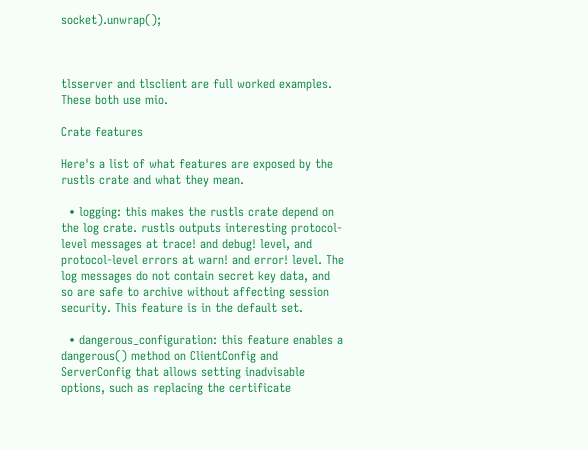socket).unwrap();



tlsserver and tlsclient are full worked examples. These both use mio.

Crate features

Here's a list of what features are exposed by the rustls crate and what they mean.

  • logging: this makes the rustls crate depend on the log crate. rustls outputs interesting protocol-level messages at trace! and debug! level, and protocol-level errors at warn! and error! level. The log messages do not contain secret key data, and so are safe to archive without affecting session security. This feature is in the default set.

  • dangerous_configuration: this feature enables a dangerous() method on ClientConfig and ServerConfig that allows setting inadvisable options, such as replacing the certificate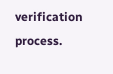verification process.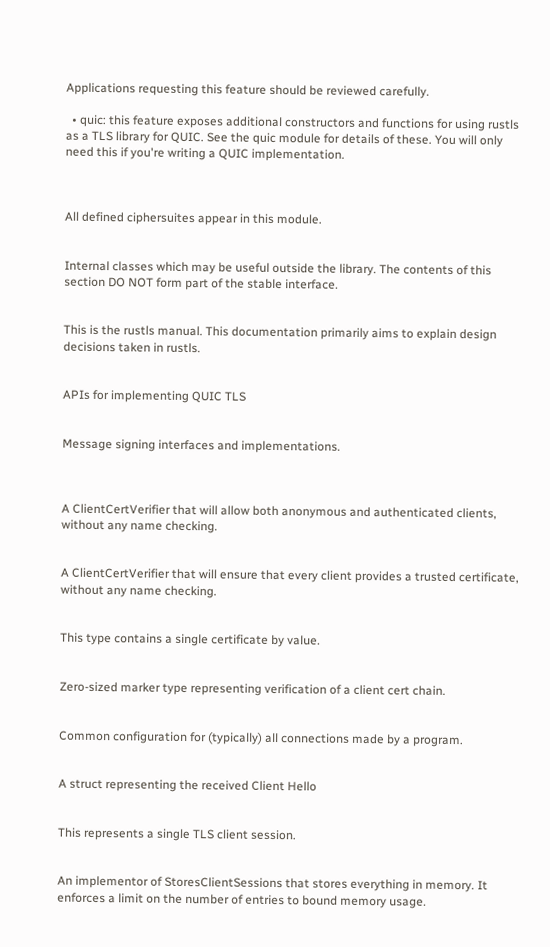Applications requesting this feature should be reviewed carefully.

  • quic: this feature exposes additional constructors and functions for using rustls as a TLS library for QUIC. See the quic module for details of these. You will only need this if you're writing a QUIC implementation.



All defined ciphersuites appear in this module.


Internal classes which may be useful outside the library. The contents of this section DO NOT form part of the stable interface.


This is the rustls manual. This documentation primarily aims to explain design decisions taken in rustls.


APIs for implementing QUIC TLS


Message signing interfaces and implementations.



A ClientCertVerifier that will allow both anonymous and authenticated clients, without any name checking.


A ClientCertVerifier that will ensure that every client provides a trusted certificate, without any name checking.


This type contains a single certificate by value.


Zero-sized marker type representing verification of a client cert chain.


Common configuration for (typically) all connections made by a program.


A struct representing the received Client Hello


This represents a single TLS client session.


An implementor of StoresClientSessions that stores everything in memory. It enforces a limit on the number of entries to bound memory usage.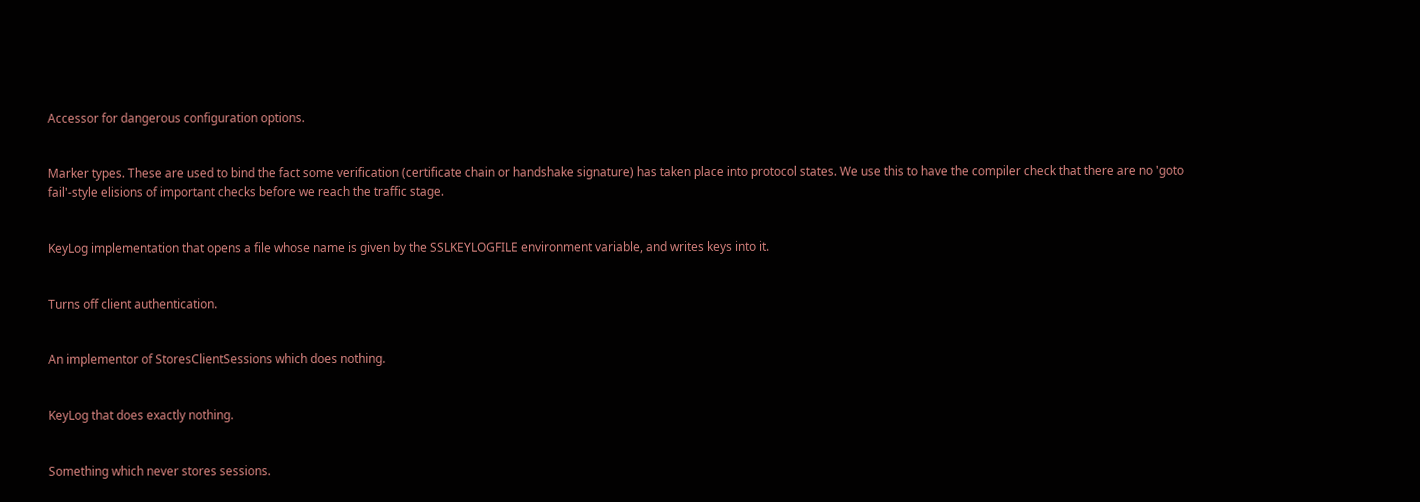Accessor for dangerous configuration options.


Marker types. These are used to bind the fact some verification (certificate chain or handshake signature) has taken place into protocol states. We use this to have the compiler check that there are no 'goto fail'-style elisions of important checks before we reach the traffic stage.


KeyLog implementation that opens a file whose name is given by the SSLKEYLOGFILE environment variable, and writes keys into it.


Turns off client authentication.


An implementor of StoresClientSessions which does nothing.


KeyLog that does exactly nothing.


Something which never stores sessions.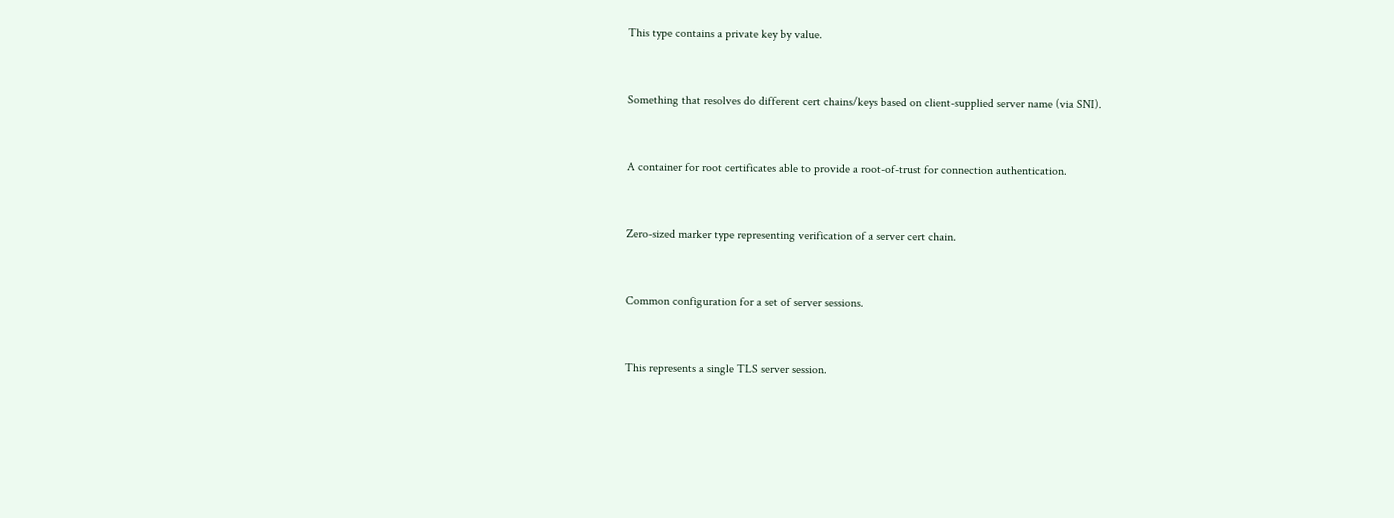This type contains a private key by value.


Something that resolves do different cert chains/keys based on client-supplied server name (via SNI).


A container for root certificates able to provide a root-of-trust for connection authentication.


Zero-sized marker type representing verification of a server cert chain.


Common configuration for a set of server sessions.


This represents a single TLS server session.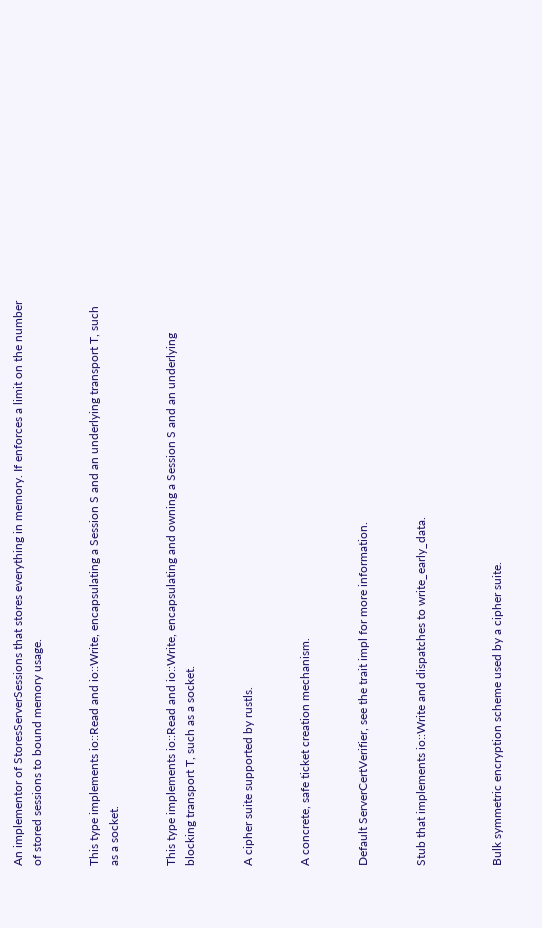An implementor of StoresServerSessions that stores everything in memory. If enforces a limit on the number of stored sessions to bound memory usage.


This type implements io::Read and io::Write, encapsulating a Session S and an underlying transport T, such as a socket.


This type implements io::Read and io::Write, encapsulating and owning a Session S and an underlying blocking transport T, such as a socket.


A cipher suite supported by rustls.


A concrete, safe ticket creation mechanism.


Default ServerCertVerifier, see the trait impl for more information.


Stub that implements io::Write and dispatches to write_early_data.



Bulk symmetric encryption scheme used by a cipher suite.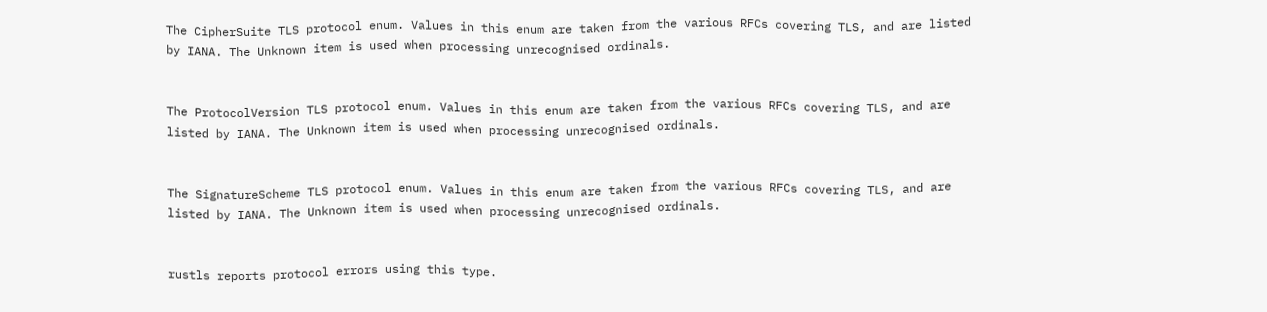The CipherSuite TLS protocol enum. Values in this enum are taken from the various RFCs covering TLS, and are listed by IANA. The Unknown item is used when processing unrecognised ordinals.


The ProtocolVersion TLS protocol enum. Values in this enum are taken from the various RFCs covering TLS, and are listed by IANA. The Unknown item is used when processing unrecognised ordinals.


The SignatureScheme TLS protocol enum. Values in this enum are taken from the various RFCs covering TLS, and are listed by IANA. The Unknown item is used when processing unrecognised ordinals.


rustls reports protocol errors using this type.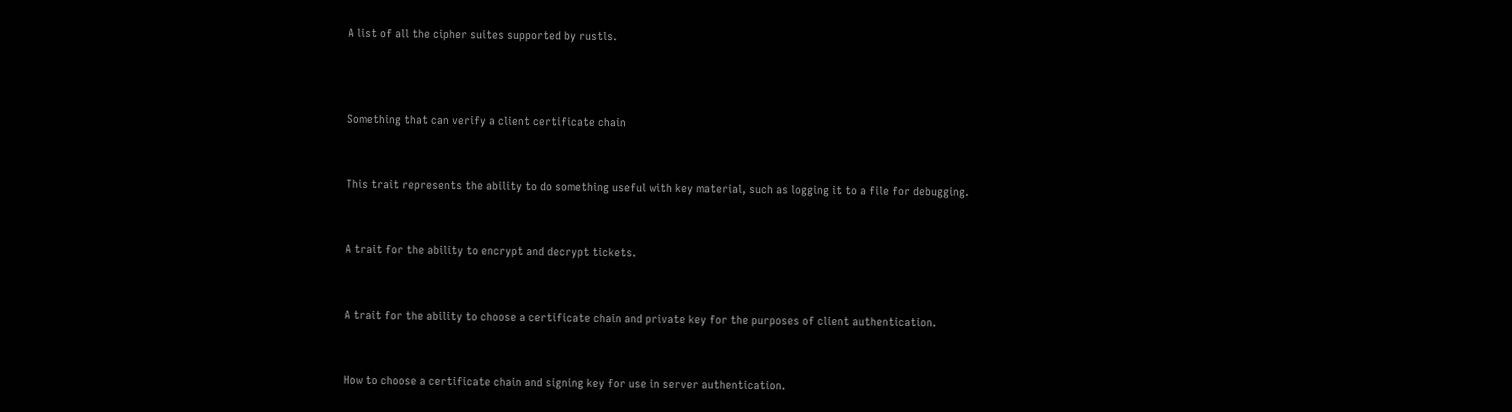A list of all the cipher suites supported by rustls.



Something that can verify a client certificate chain


This trait represents the ability to do something useful with key material, such as logging it to a file for debugging.


A trait for the ability to encrypt and decrypt tickets.


A trait for the ability to choose a certificate chain and private key for the purposes of client authentication.


How to choose a certificate chain and signing key for use in server authentication.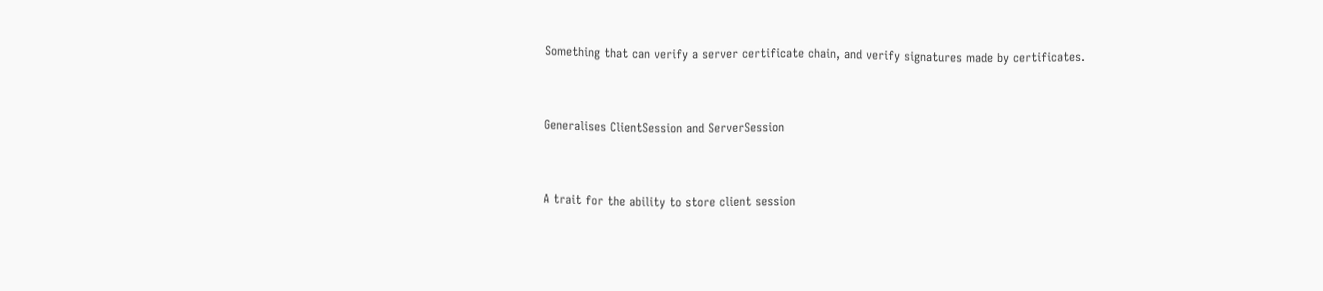Something that can verify a server certificate chain, and verify signatures made by certificates.


Generalises ClientSession and ServerSession


A trait for the ability to store client session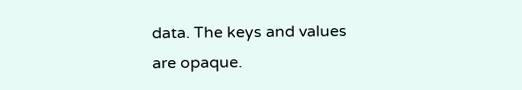data. The keys and values are opaque.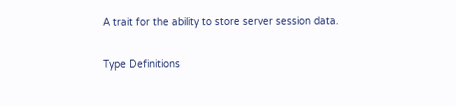A trait for the ability to store server session data.

Type Definitions